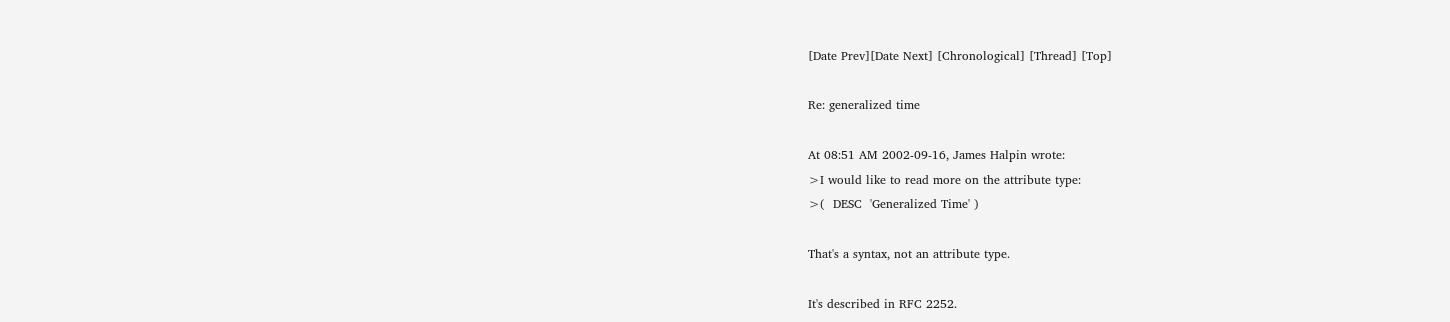[Date Prev][Date Next] [Chronological] [Thread] [Top]

Re: generalized time

At 08:51 AM 2002-09-16, James Halpin wrote:
>I would like to read more on the attribute type:
>(  DESC  'Generalized Time' )

That's a syntax, not an attribute type.

It's described in RFC 2252.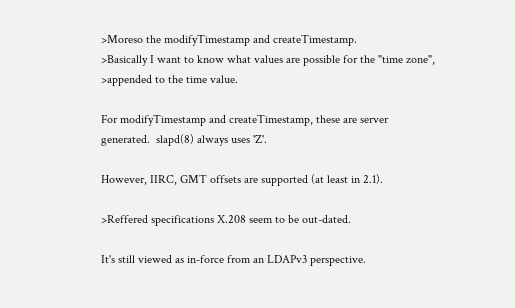>Moreso the modifyTimestamp and createTimestamp.
>Basically I want to know what values are possible for the "time zone",
>appended to the time value.

For modifyTimestamp and createTimestamp, these are server
generated.  slapd(8) always uses 'Z'.

However, IIRC, GMT offsets are supported (at least in 2.1).

>Reffered specifications X.208 seem to be out-dated.

It's still viewed as in-force from an LDAPv3 perspective.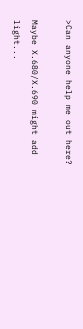>Can anyone help me out here?

Maybe X.680/X.690 might add light...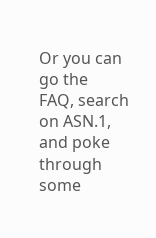Or you can go the
FAQ, search on ASN.1, and poke through some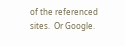of the referenced
sites.  Or Google.